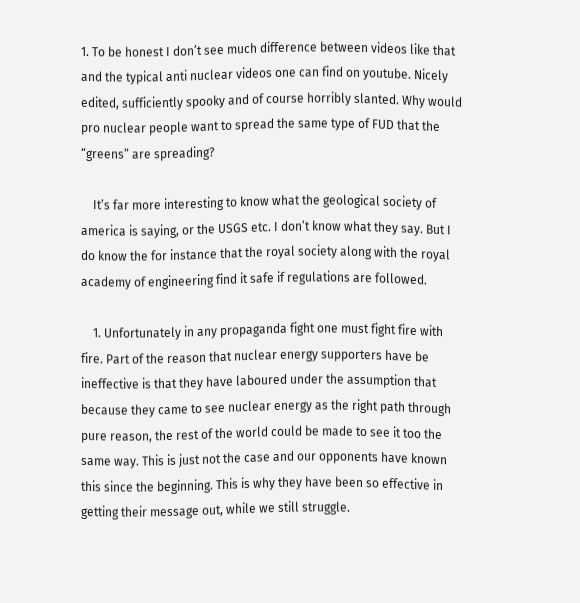1. To be honest I don’t see much difference between videos like that and the typical anti nuclear videos one can find on youtube. Nicely edited, sufficiently spooky and of course horribly slanted. Why would pro nuclear people want to spread the same type of FUD that the “greens” are spreading?

    It’s far more interesting to know what the geological society of america is saying, or the USGS etc. I don’t know what they say. But I do know the for instance that the royal society along with the royal academy of engineering find it safe if regulations are followed.

    1. Unfortunately in any propaganda fight one must fight fire with fire. Part of the reason that nuclear energy supporters have be ineffective is that they have laboured under the assumption that because they came to see nuclear energy as the right path through pure reason, the rest of the world could be made to see it too the same way. This is just not the case and our opponents have known this since the beginning. This is why they have been so effective in getting their message out, while we still struggle.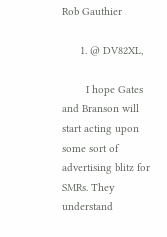Rob Gauthier

      1. @ DV82XL,

        I hope Gates and Branson will start acting upon some sort of advertising blitz for SMRs. They understand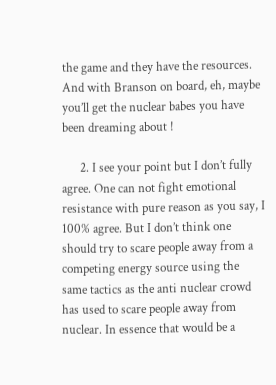the game and they have the resources. And with Branson on board, eh, maybe you’ll get the nuclear babes you have been dreaming about !

      2. I see your point but I don’t fully agree. One can not fight emotional resistance with pure reason as you say, I 100% agree. But I don’t think one should try to scare people away from a competing energy source using the same tactics as the anti nuclear crowd has used to scare people away from nuclear. In essence that would be a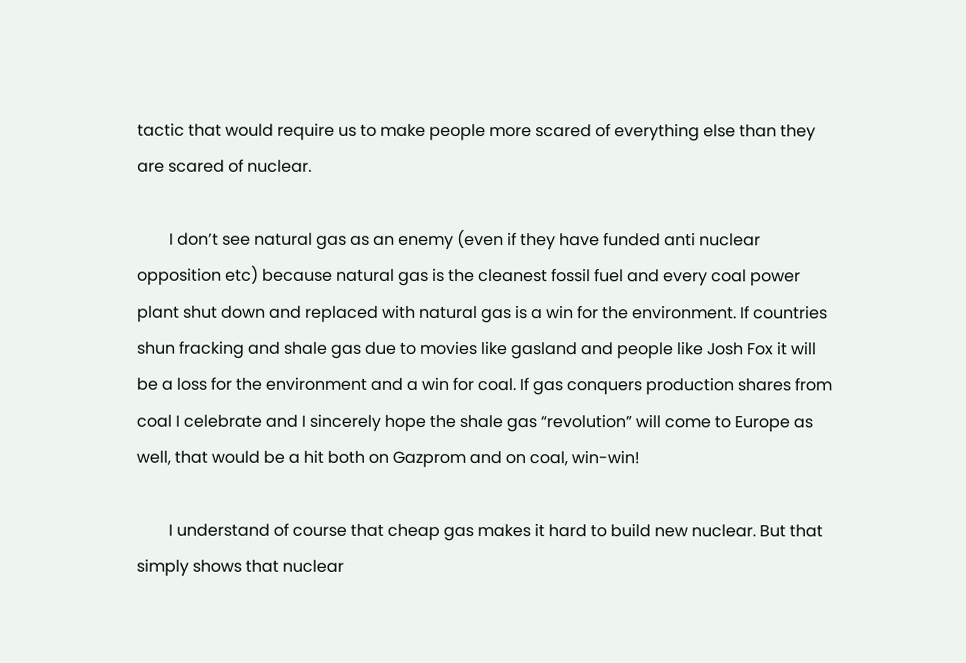tactic that would require us to make people more scared of everything else than they are scared of nuclear.

        I don’t see natural gas as an enemy (even if they have funded anti nuclear opposition etc) because natural gas is the cleanest fossil fuel and every coal power plant shut down and replaced with natural gas is a win for the environment. If countries shun fracking and shale gas due to movies like gasland and people like Josh Fox it will be a loss for the environment and a win for coal. If gas conquers production shares from coal I celebrate and I sincerely hope the shale gas “revolution” will come to Europe as well, that would be a hit both on Gazprom and on coal, win-win!

        I understand of course that cheap gas makes it hard to build new nuclear. But that simply shows that nuclear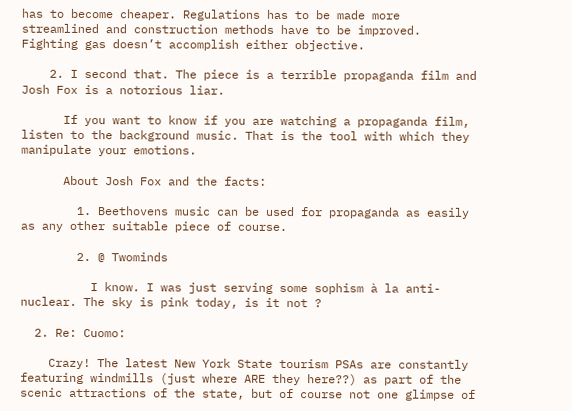has to become cheaper. Regulations has to be made more streamlined and construction methods have to be improved. Fighting gas doesn’t accomplish either objective.

    2. I second that. The piece is a terrible propaganda film and Josh Fox is a notorious liar.

      If you want to know if you are watching a propaganda film, listen to the background music. That is the tool with which they manipulate your emotions.

      About Josh Fox and the facts:

        1. Beethovens music can be used for propaganda as easily as any other suitable piece of course.

        2. @ Twominds

          I know. I was just serving some sophism à la anti-nuclear. The sky is pink today, is it not ?

  2. Re: Cuomo:

    Crazy! The latest New York State tourism PSAs are constantly featuring windmills (just where ARE they here??) as part of the scenic attractions of the state, but of course not one glimpse of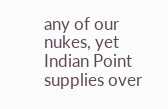any of our nukes, yet Indian Point supplies over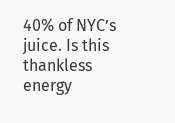40% of NYC’s juice. Is this thankless energy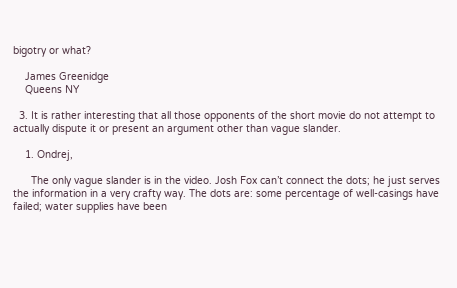bigotry or what?

    James Greenidge
    Queens NY

  3. It is rather interesting that all those opponents of the short movie do not attempt to actually dispute it or present an argument other than vague slander.

    1. Ondrej,

      The only vague slander is in the video. Josh Fox can’t connect the dots; he just serves the information in a very crafty way. The dots are: some percentage of well-casings have failed; water supplies have been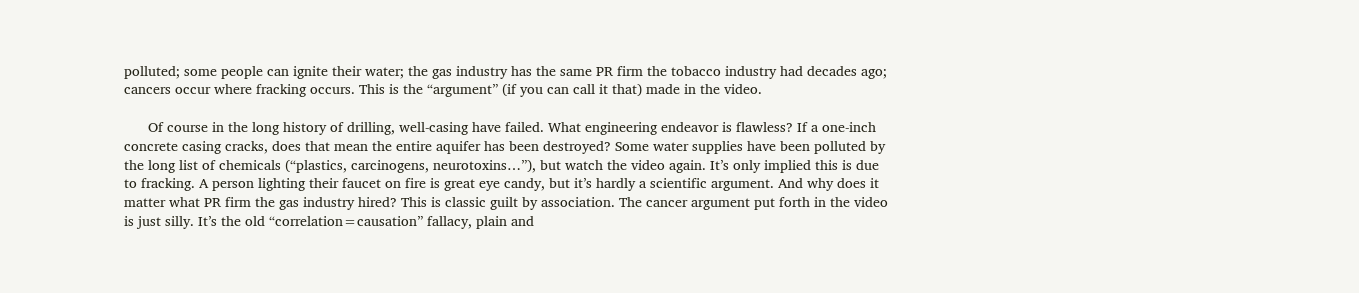polluted; some people can ignite their water; the gas industry has the same PR firm the tobacco industry had decades ago; cancers occur where fracking occurs. This is the “argument” (if you can call it that) made in the video.

      Of course in the long history of drilling, well-casing have failed. What engineering endeavor is flawless? If a one-inch concrete casing cracks, does that mean the entire aquifer has been destroyed? Some water supplies have been polluted by the long list of chemicals (“plastics, carcinogens, neurotoxins…”), but watch the video again. It’s only implied this is due to fracking. A person lighting their faucet on fire is great eye candy, but it’s hardly a scientific argument. And why does it matter what PR firm the gas industry hired? This is classic guilt by association. The cancer argument put forth in the video is just silly. It’s the old “correlation=causation” fallacy, plain and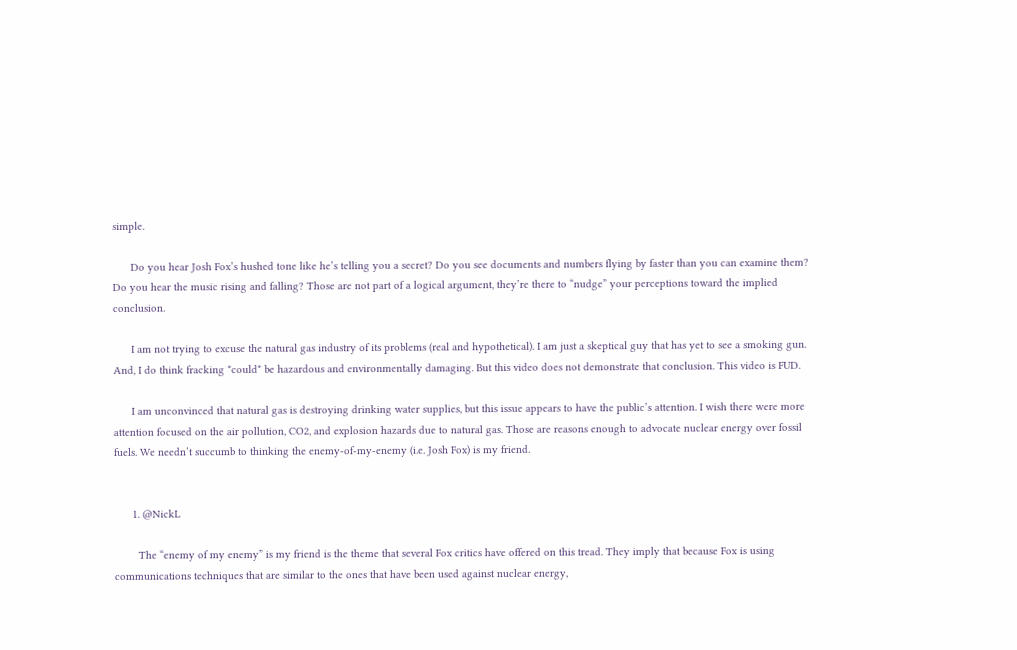simple.

      Do you hear Josh Fox’s hushed tone like he’s telling you a secret? Do you see documents and numbers flying by faster than you can examine them? Do you hear the music rising and falling? Those are not part of a logical argument, they’re there to “nudge” your perceptions toward the implied conclusion.

      I am not trying to excuse the natural gas industry of its problems (real and hypothetical). I am just a skeptical guy that has yet to see a smoking gun. And, I do think fracking *could* be hazardous and environmentally damaging. But this video does not demonstrate that conclusion. This video is FUD.

      I am unconvinced that natural gas is destroying drinking water supplies, but this issue appears to have the public’s attention. I wish there were more attention focused on the air pollution, CO2, and explosion hazards due to natural gas. Those are reasons enough to advocate nuclear energy over fossil fuels. We needn’t succumb to thinking the enemy-of-my-enemy (i.e. Josh Fox) is my friend.


      1. @NickL

        The “enemy of my enemy” is my friend is the theme that several Fox critics have offered on this tread. They imply that because Fox is using communications techniques that are similar to the ones that have been used against nuclear energy,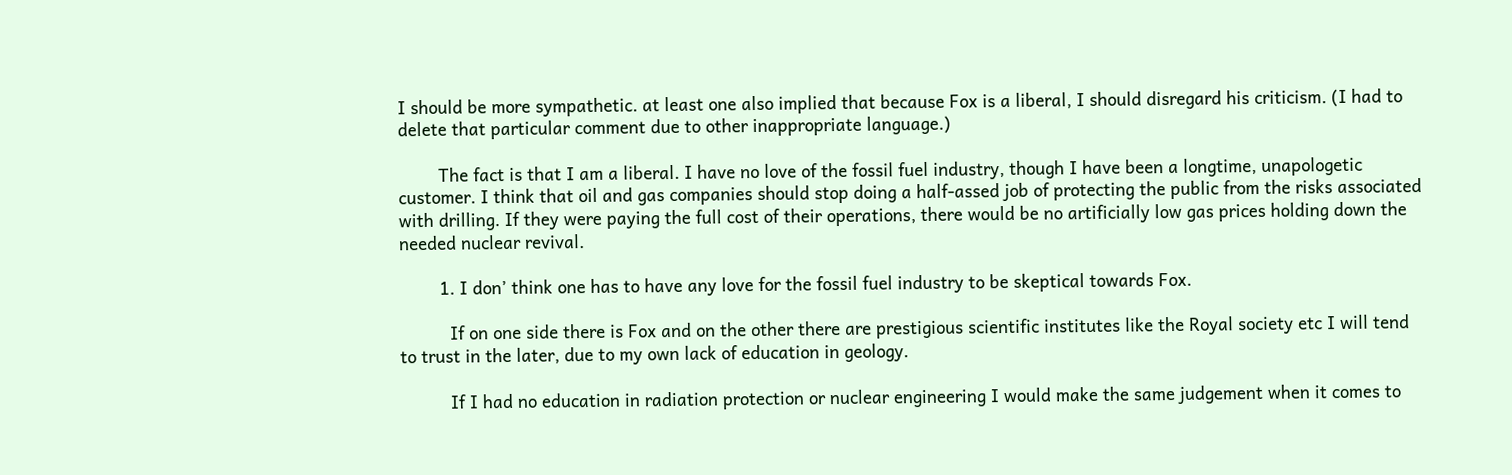I should be more sympathetic. at least one also implied that because Fox is a liberal, I should disregard his criticism. (I had to delete that particular comment due to other inappropriate language.)

        The fact is that I am a liberal. I have no love of the fossil fuel industry, though I have been a longtime, unapologetic customer. I think that oil and gas companies should stop doing a half-assed job of protecting the public from the risks associated with drilling. If they were paying the full cost of their operations, there would be no artificially low gas prices holding down the needed nuclear revival.

        1. I don’ think one has to have any love for the fossil fuel industry to be skeptical towards Fox.

          If on one side there is Fox and on the other there are prestigious scientific institutes like the Royal society etc I will tend to trust in the later, due to my own lack of education in geology.

          If I had no education in radiation protection or nuclear engineering I would make the same judgement when it comes to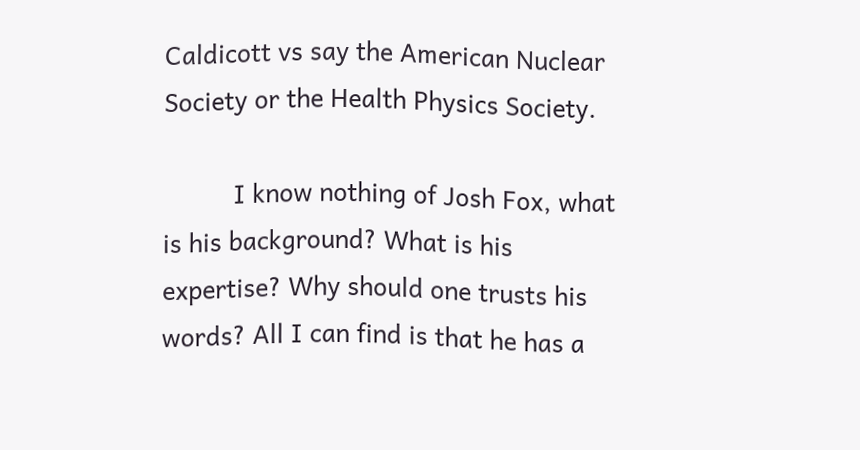Caldicott vs say the American Nuclear Society or the Health Physics Society.

          I know nothing of Josh Fox, what is his background? What is his expertise? Why should one trusts his words? All I can find is that he has a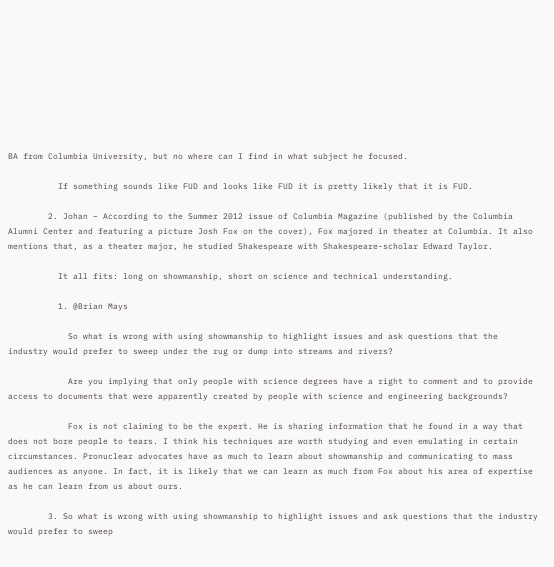BA from Columbia University, but no where can I find in what subject he focused.

          If something sounds like FUD and looks like FUD it is pretty likely that it is FUD.

        2. Johan – According to the Summer 2012 issue of Columbia Magazine (published by the Columbia Alumni Center and featuring a picture Josh Fox on the cover), Fox majored in theater at Columbia. It also mentions that, as a theater major, he studied Shakespeare with Shakespeare-scholar Edward Taylor.

          It all fits: long on showmanship, short on science and technical understanding.

          1. @Brian Mays

            So what is wrong with using showmanship to highlight issues and ask questions that the industry would prefer to sweep under the rug or dump into streams and rivers?

            Are you implying that only people with science degrees have a right to comment and to provide access to documents that were apparently created by people with science and engineering backgrounds?

            Fox is not claiming to be the expert. He is sharing information that he found in a way that does not bore people to tears. I think his techniques are worth studying and even emulating in certain circumstances. Pronuclear advocates have as much to learn about showmanship and communicating to mass audiences as anyone. In fact, it is likely that we can learn as much from Fox about his area of expertise as he can learn from us about ours.

        3. So what is wrong with using showmanship to highlight issues and ask questions that the industry would prefer to sweep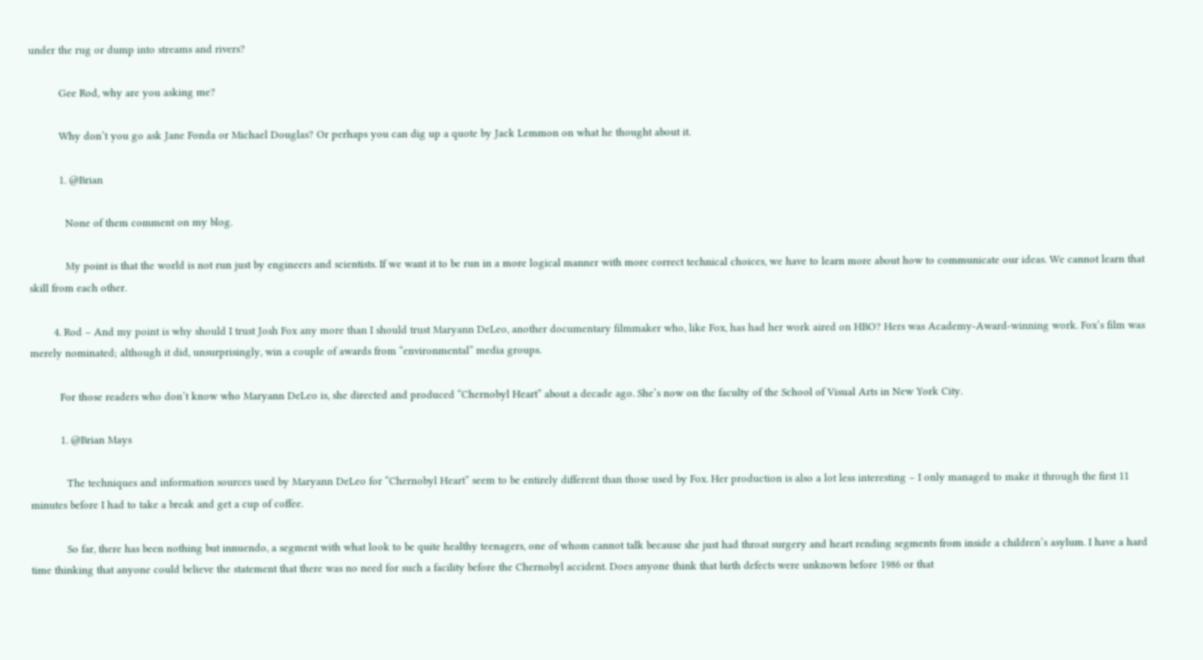under the rug or dump into streams and rivers?

          Gee Rod, why are you asking me?

          Why don’t you go ask Jane Fonda or Michael Douglas? Or perhaps you can dig up a quote by Jack Lemmon on what he thought about it.

          1. @Brian

            None of them comment on my blog.

            My point is that the world is not run just by engineers and scientists. If we want it to be run in a more logical manner with more correct technical choices, we have to learn more about how to communicate our ideas. We cannot learn that skill from each other.

        4. Rod – And my point is why should I trust Josh Fox any more than I should trust Maryann DeLeo, another documentary filmmaker who, like Fox, has had her work aired on HBO? Hers was Academy-Award-winning work. Fox’s film was merely nominated; although it did, unsurprisingly, win a couple of awards from “environmental” media groups.

          For those readers who don’t know who Maryann DeLeo is, she directed and produced “Chernobyl Heart” about a decade ago. She’s now on the faculty of the School of Visual Arts in New York City.

          1. @Brian Mays

            The techniques and information sources used by Maryann DeLeo for “Chernobyl Heart” seem to be entirely different than those used by Fox. Her production is also a lot less interesting – I only managed to make it through the first 11 minutes before I had to take a break and get a cup of coffee.

            So far, there has been nothing but innuendo, a segment with what look to be quite healthy teenagers, one of whom cannot talk because she just had throat surgery and heart rending segments from inside a children’s asylum. I have a hard time thinking that anyone could believe the statement that there was no need for such a facility before the Chernobyl accident. Does anyone think that birth defects were unknown before 1986 or that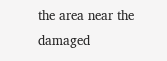the area near the damaged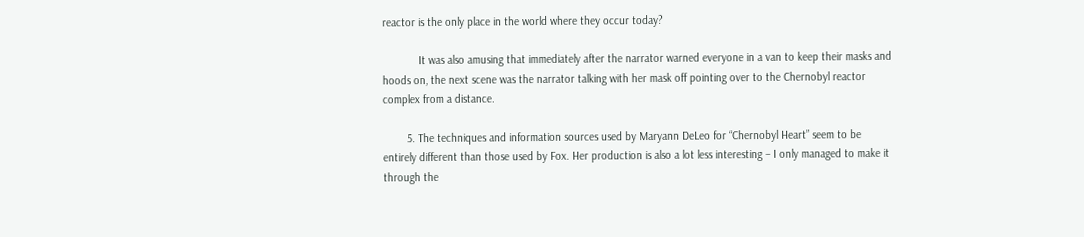reactor is the only place in the world where they occur today?

            It was also amusing that immediately after the narrator warned everyone in a van to keep their masks and hoods on, the next scene was the narrator talking with her mask off pointing over to the Chernobyl reactor complex from a distance.

        5. The techniques and information sources used by Maryann DeLeo for “Chernobyl Heart” seem to be entirely different than those used by Fox. Her production is also a lot less interesting – I only managed to make it through the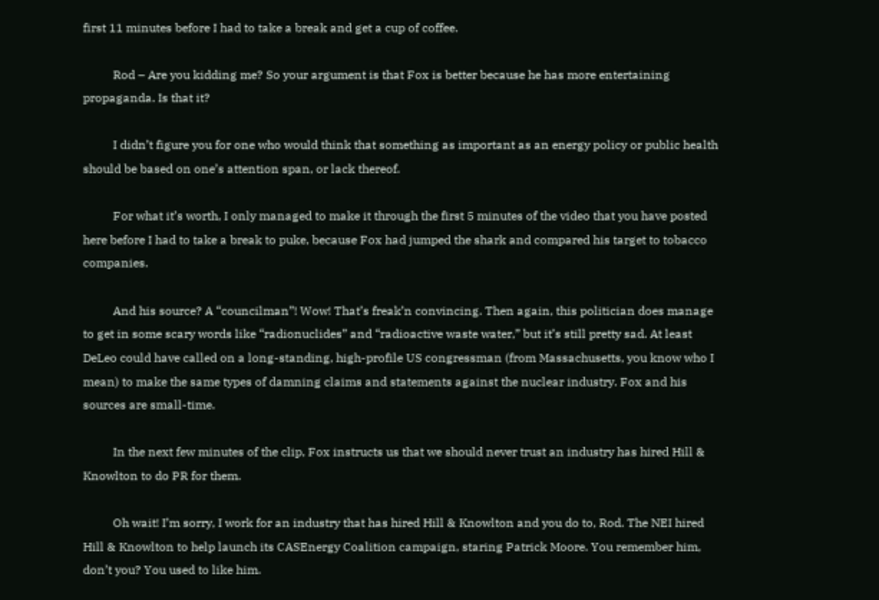first 11 minutes before I had to take a break and get a cup of coffee.

          Rod – Are you kidding me? So your argument is that Fox is better because he has more entertaining propaganda. Is that it?

          I didn’t figure you for one who would think that something as important as an energy policy or public health should be based on one’s attention span, or lack thereof.

          For what it’s worth, I only managed to make it through the first 5 minutes of the video that you have posted here before I had to take a break to puke, because Fox had jumped the shark and compared his target to tobacco companies.

          And his source? A “councilman”! Wow! That’s freak’n convincing. Then again, this politician does manage to get in some scary words like “radionuclides” and “radioactive waste water,” but it’s still pretty sad. At least DeLeo could have called on a long-standing, high-profile US congressman (from Massachusetts, you know who I mean) to make the same types of damning claims and statements against the nuclear industry. Fox and his sources are small-time.

          In the next few minutes of the clip, Fox instructs us that we should never trust an industry has hired Hill & Knowlton to do PR for them.

          Oh wait! I’m sorry, I work for an industry that has hired Hill & Knowlton and you do to, Rod. The NEI hired Hill & Knowlton to help launch its CASEnergy Coalition campaign, staring Patrick Moore. You remember him, don’t you? You used to like him.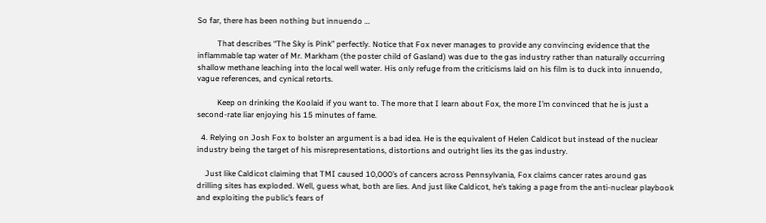So far, there has been nothing but innuendo …

          That describes “The Sky is Pink” perfectly. Notice that Fox never manages to provide any convincing evidence that the inflammable tap water of Mr. Markham (the poster child of Gasland) was due to the gas industry rather than naturally occurring shallow methane leaching into the local well water. His only refuge from the criticisms laid on his film is to duck into innuendo, vague references, and cynical retorts.

          Keep on drinking the Koolaid if you want to. The more that I learn about Fox, the more I’m convinced that he is just a second-rate liar enjoying his 15 minutes of fame.

  4. Relying on Josh Fox to bolster an argument is a bad idea. He is the equivalent of Helen Caldicot but instead of the nuclear industry being the target of his misrepresentations, distortions and outright lies its the gas industry.

    Just like Caldicot claiming that TMI caused 10,000’s of cancers across Pennsylvania, Fox claims cancer rates around gas drilling sites has exploded. Well, guess what, both are lies. And just like Caldicot, he’s taking a page from the anti-nuclear playbook and exploiting the public’s fears of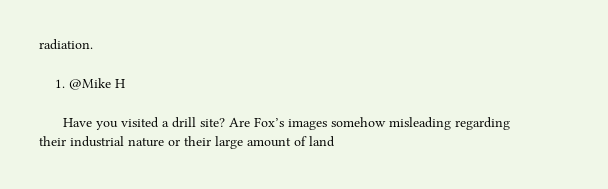radiation.

    1. @Mike H

      Have you visited a drill site? Are Fox’s images somehow misleading regarding their industrial nature or their large amount of land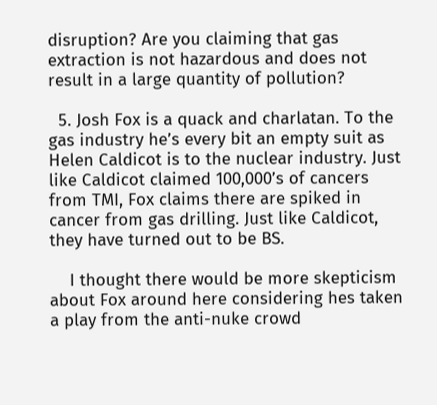disruption? Are you claiming that gas extraction is not hazardous and does not result in a large quantity of pollution?

  5. Josh Fox is a quack and charlatan. To the gas industry he’s every bit an empty suit as Helen Caldicot is to the nuclear industry. Just like Caldicot claimed 100,000’s of cancers from TMI, Fox claims there are spiked in cancer from gas drilling. Just like Caldicot, they have turned out to be BS.

    I thought there would be more skepticism about Fox around here considering hes taken a play from the anti-nuke crowd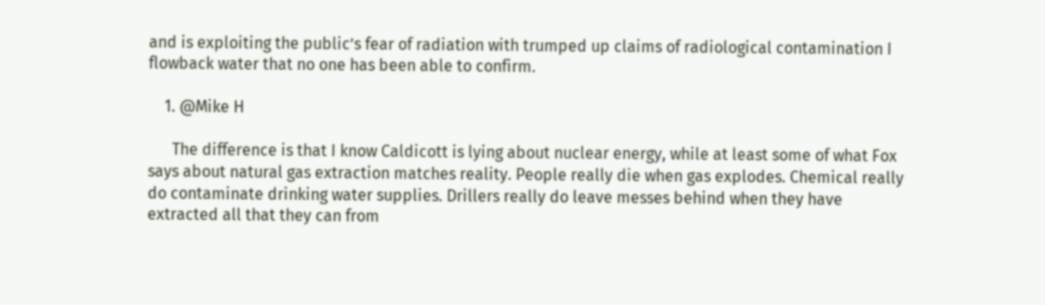and is exploiting the public’s fear of radiation with trumped up claims of radiological contamination I flowback water that no one has been able to confirm.

    1. @Mike H

      The difference is that I know Caldicott is lying about nuclear energy, while at least some of what Fox says about natural gas extraction matches reality. People really die when gas explodes. Chemical really do contaminate drinking water supplies. Drillers really do leave messes behind when they have extracted all that they can from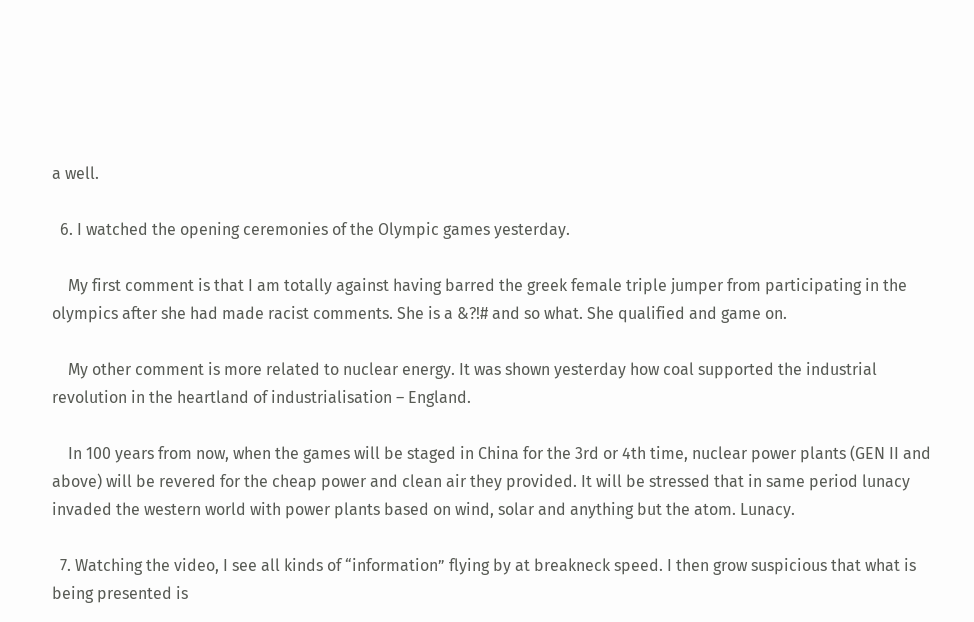a well.

  6. I watched the opening ceremonies of the Olympic games yesterday.

    My first comment is that I am totally against having barred the greek female triple jumper from participating in the olympics after she had made racist comments. She is a &?!# and so what. She qualified and game on.

    My other comment is more related to nuclear energy. It was shown yesterday how coal supported the industrial revolution in the heartland of industrialisation – England.

    In 100 years from now, when the games will be staged in China for the 3rd or 4th time, nuclear power plants (GEN II and above) will be revered for the cheap power and clean air they provided. It will be stressed that in same period lunacy invaded the western world with power plants based on wind, solar and anything but the atom. Lunacy.

  7. Watching the video, I see all kinds of “information” flying by at breakneck speed. I then grow suspicious that what is being presented is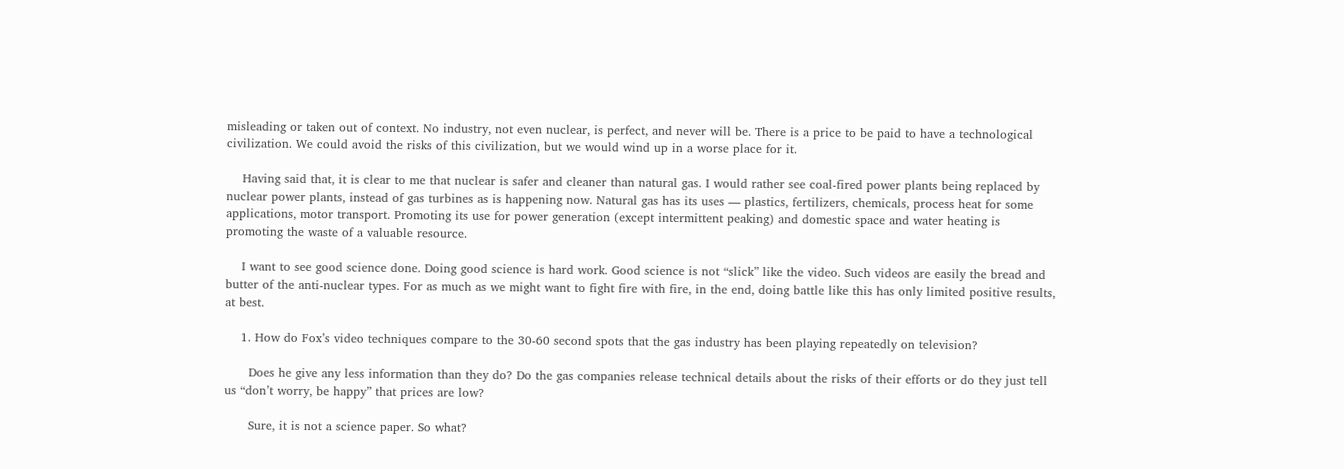misleading or taken out of context. No industry, not even nuclear, is perfect, and never will be. There is a price to be paid to have a technological civilization. We could avoid the risks of this civilization, but we would wind up in a worse place for it.

    Having said that, it is clear to me that nuclear is safer and cleaner than natural gas. I would rather see coal-fired power plants being replaced by nuclear power plants, instead of gas turbines as is happening now. Natural gas has its uses — plastics, fertilizers, chemicals, process heat for some applications, motor transport. Promoting its use for power generation (except intermittent peaking) and domestic space and water heating is promoting the waste of a valuable resource.

    I want to see good science done. Doing good science is hard work. Good science is not “slick” like the video. Such videos are easily the bread and butter of the anti-nuclear types. For as much as we might want to fight fire with fire, in the end, doing battle like this has only limited positive results, at best.

    1. How do Fox’s video techniques compare to the 30-60 second spots that the gas industry has been playing repeatedly on television?

      Does he give any less information than they do? Do the gas companies release technical details about the risks of their efforts or do they just tell us “don’t worry, be happy” that prices are low?

      Sure, it is not a science paper. So what?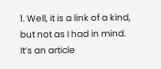1. Well, it is a link of a kind, but not as I had in mind. It’s an article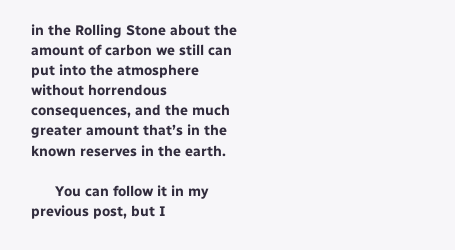in the Rolling Stone about the amount of carbon we still can put into the atmosphere without horrendous consequences, and the much greater amount that’s in the known reserves in the earth.

      You can follow it in my previous post, but I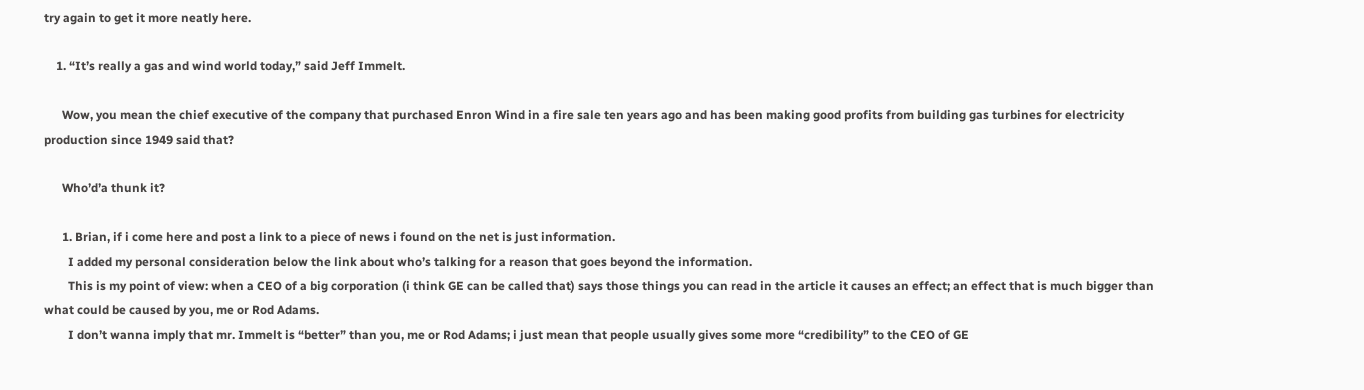try again to get it more neatly here.

    1. “It’s really a gas and wind world today,” said Jeff Immelt.

      Wow, you mean the chief executive of the company that purchased Enron Wind in a fire sale ten years ago and has been making good profits from building gas turbines for electricity production since 1949 said that?

      Who’d’a thunk it?

      1. Brian, if i come here and post a link to a piece of news i found on the net is just information.
        I added my personal consideration below the link about who’s talking for a reason that goes beyond the information.
        This is my point of view: when a CEO of a big corporation (i think GE can be called that) says those things you can read in the article it causes an effect; an effect that is much bigger than what could be caused by you, me or Rod Adams.
        I don’t wanna imply that mr. Immelt is “better” than you, me or Rod Adams; i just mean that people usually gives some more “credibility” to the CEO of GE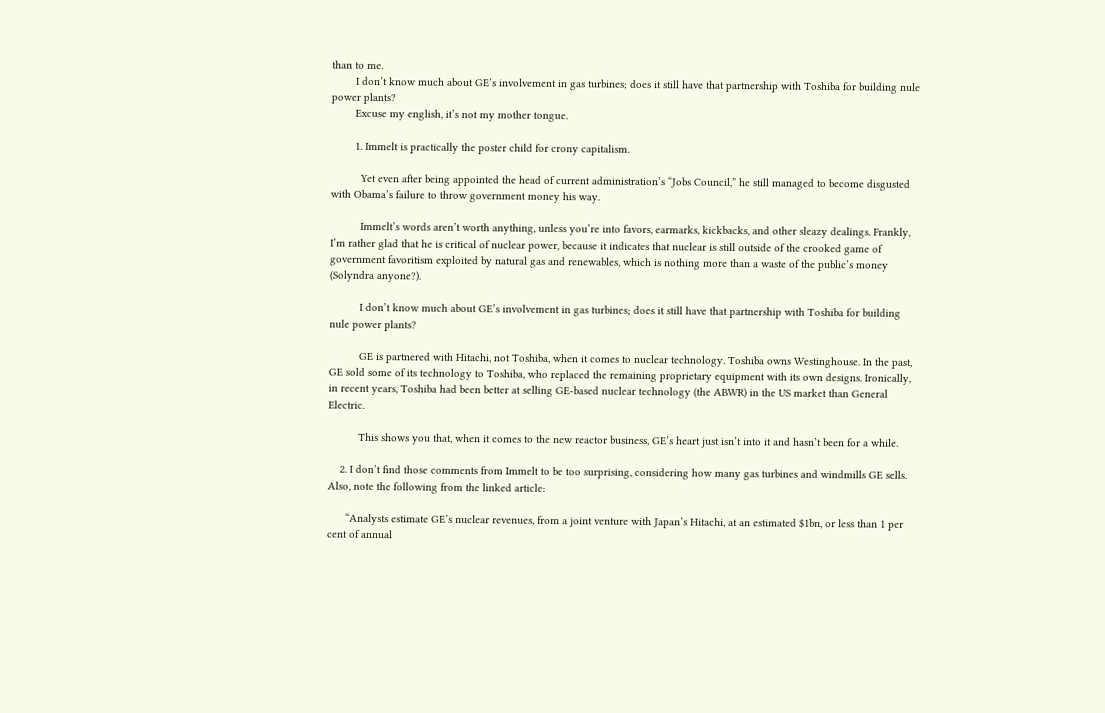than to me.
        I don’t know much about GE’s involvement in gas turbines; does it still have that partnership with Toshiba for building nule power plants?
        Excuse my english, it’s not my mother tongue.

        1. Immelt is practically the poster child for crony capitalism.

          Yet even after being appointed the head of current administration’s “Jobs Council,” he still managed to become disgusted with Obama’s failure to throw government money his way.

          Immelt’s words aren’t worth anything, unless you’re into favors, earmarks, kickbacks, and other sleazy dealings. Frankly, I’m rather glad that he is critical of nuclear power, because it indicates that nuclear is still outside of the crooked game of government favoritism exploited by natural gas and renewables, which is nothing more than a waste of the public’s money (Solyndra anyone?).

          I don’t know much about GE’s involvement in gas turbines; does it still have that partnership with Toshiba for building nule power plants?

          GE is partnered with Hitachi, not Toshiba, when it comes to nuclear technology. Toshiba owns Westinghouse. In the past, GE sold some of its technology to Toshiba, who replaced the remaining proprietary equipment with its own designs. Ironically, in recent years, Toshiba had been better at selling GE-based nuclear technology (the ABWR) in the US market than General Electric.

          This shows you that, when it comes to the new reactor business, GE’s heart just isn’t into it and hasn’t been for a while.

    2. I don’t find those comments from Immelt to be too surprising, considering how many gas turbines and windmills GE sells. Also, note the following from the linked article:

      “Analysts estimate GE’s nuclear revenues, from a joint venture with Japan’s Hitachi, at an estimated $1bn, or less than 1 per cent of annual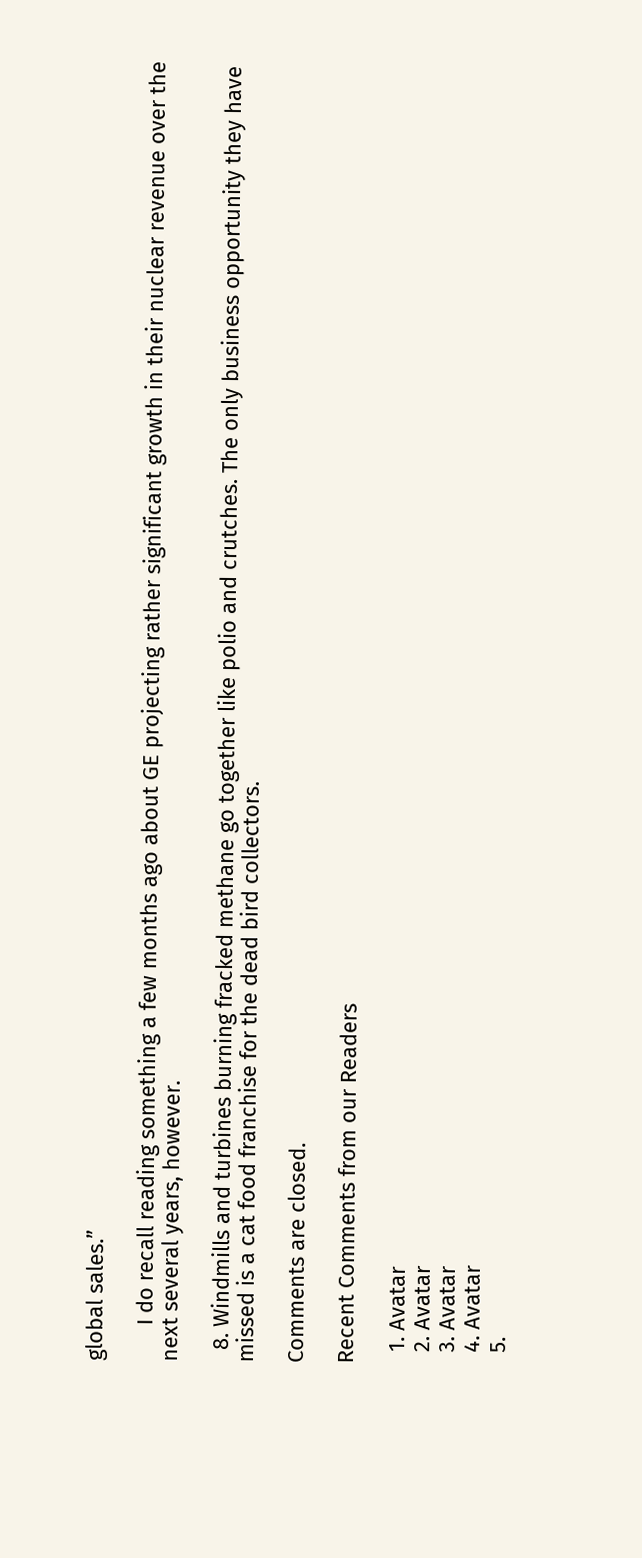global sales.”

      I do recall reading something a few months ago about GE projecting rather significant growth in their nuclear revenue over the next several years, however.

  8. Windmills and turbines burning fracked methane go together like polio and crutches. The only business opportunity they have missed is a cat food franchise for the dead bird collectors.

Comments are closed.

Recent Comments from our Readers

  1. Avatar
  2. Avatar
  3. Avatar
  4. Avatar
  5.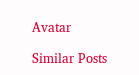Avatar

Similar Posts